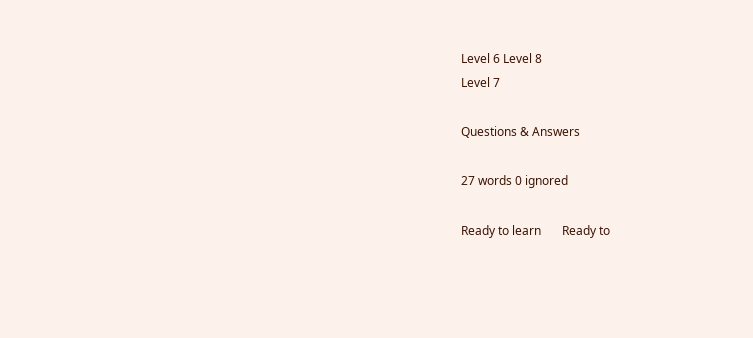Level 6 Level 8
Level 7

Questions & Answers

27 words 0 ignored

Ready to learn       Ready to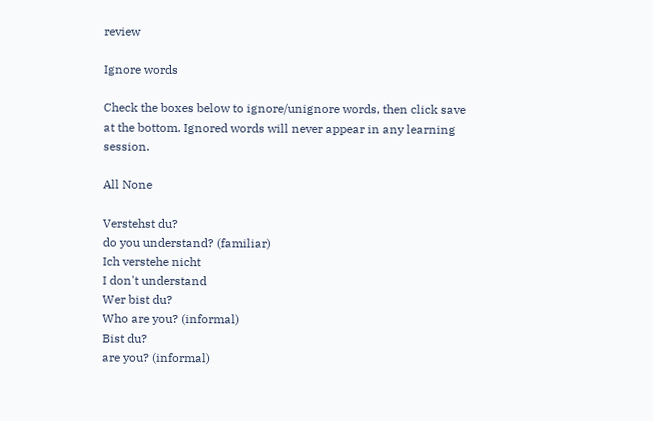review

Ignore words

Check the boxes below to ignore/unignore words, then click save at the bottom. Ignored words will never appear in any learning session.

All None

Verstehst du?
do you understand? (familiar)
Ich verstehe nicht
I don't understand
Wer bist du?
Who are you? (informal)
Bist du?
are you? (informal)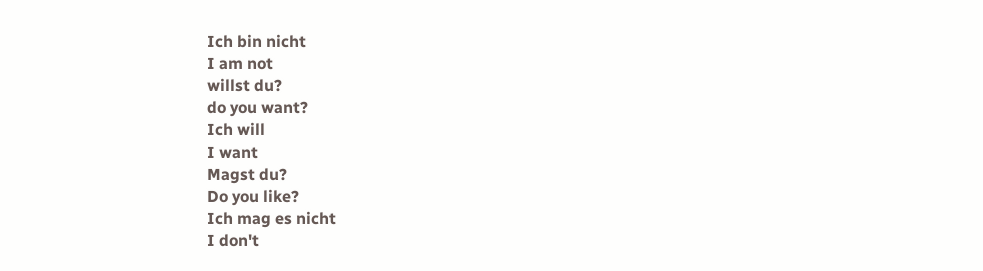Ich bin nicht
I am not
willst du?
do you want?
Ich will
I want
Magst du?
Do you like?
Ich mag es nicht
I don't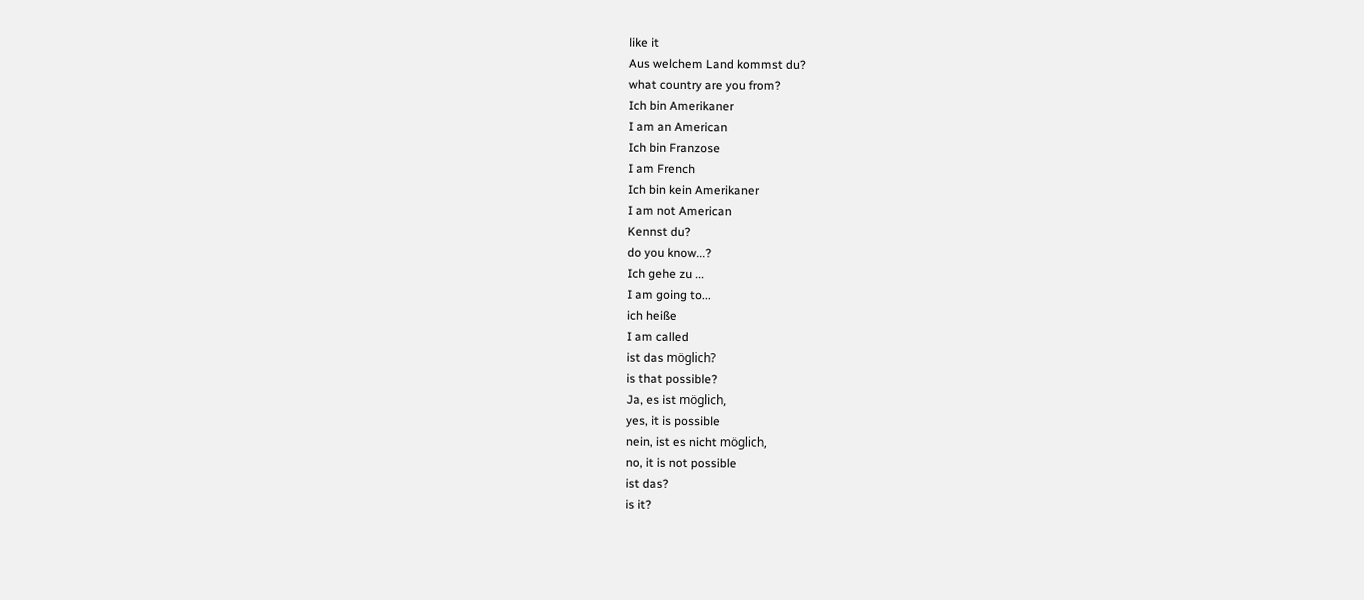like it
Aus welchem Land kommst du?
what country are you from?
Ich bin Amerikaner
I am an American
Ich bin Franzose
I am French
Ich bin kein Amerikaner
I am not American
Kennst du?
do you know...?
Ich gehe zu ...
I am going to...
ich heiße
I am called
ist das möglich?
is that possible?
Ja, es ist möglich,
yes, it is possible
nein, ist es nicht möglich,
no, it is not possible
ist das?
is it?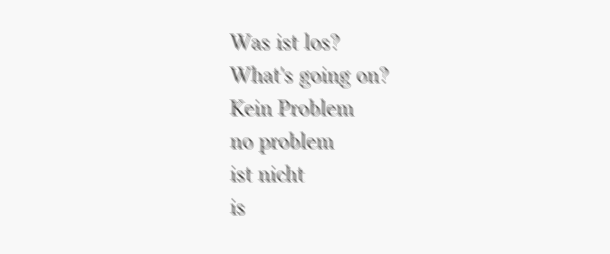Was ist los?
What's going on?
Kein Problem
no problem
ist nicht
is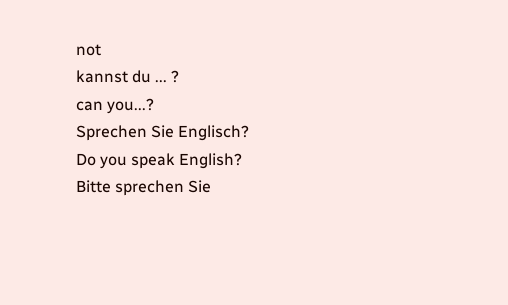not
kannst du ... ?
can you...?
Sprechen Sie Englisch?
Do you speak English?
Bitte sprechen Sie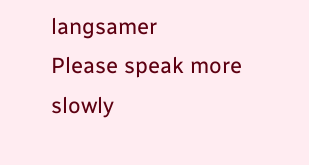langsamer
Please speak more slowly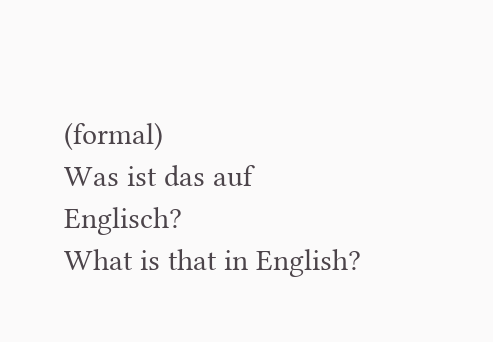(formal)
Was ist das auf Englisch?
What is that in English?